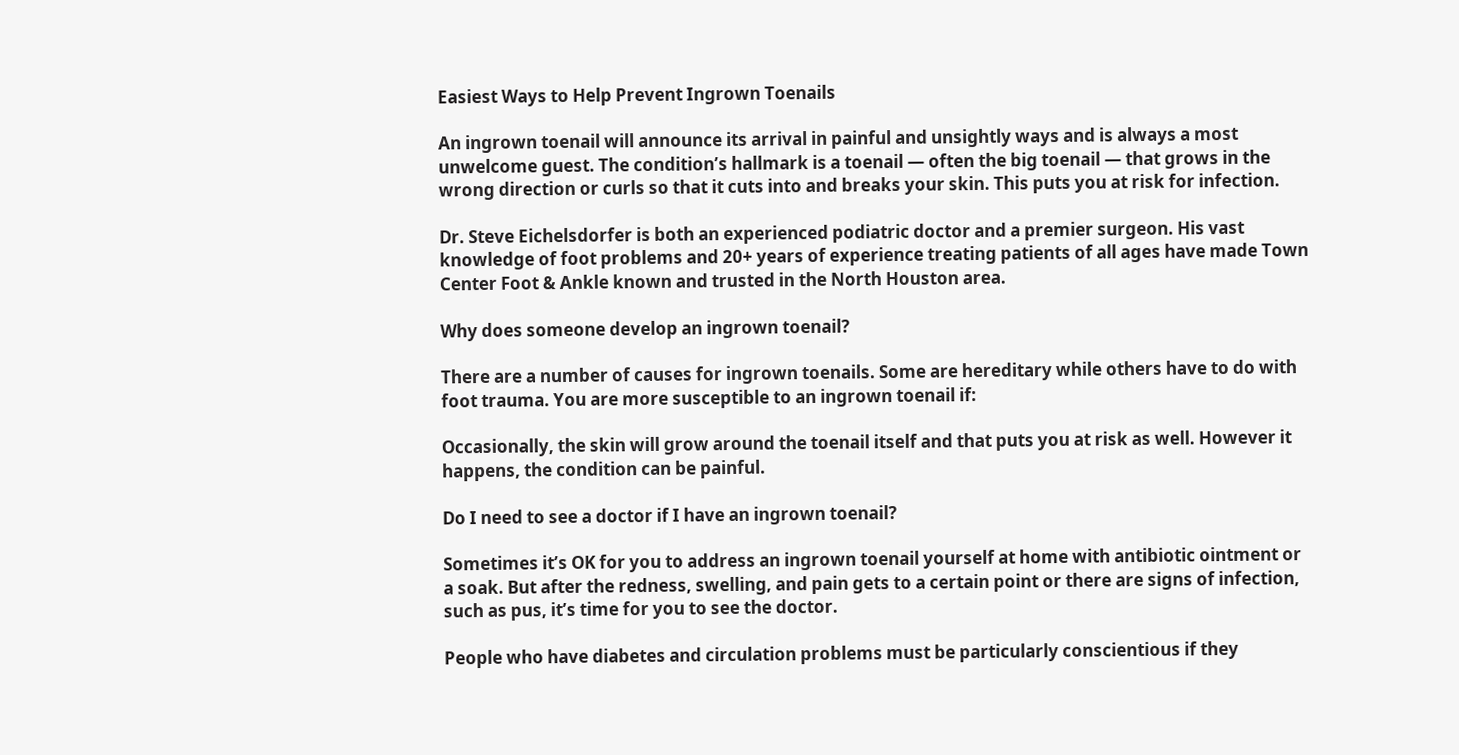Easiest Ways to Help Prevent Ingrown Toenails

An ingrown toenail will announce its arrival in painful and unsightly ways and is always a most unwelcome guest. The condition’s hallmark is a toenail — often the big toenail — that grows in the wrong direction or curls so that it cuts into and breaks your skin. This puts you at risk for infection.

Dr. Steve Eichelsdorfer is both an experienced podiatric doctor and a premier surgeon. His vast knowledge of foot problems and 20+ years of experience treating patients of all ages have made Town Center Foot & Ankle known and trusted in the North Houston area.

Why does someone develop an ingrown toenail?

There are a number of causes for ingrown toenails. Some are hereditary while others have to do with foot trauma. You are more susceptible to an ingrown toenail if:

Occasionally, the skin will grow around the toenail itself and that puts you at risk as well. However it happens, the condition can be painful.

Do I need to see a doctor if I have an ingrown toenail?

Sometimes it’s OK for you to address an ingrown toenail yourself at home with antibiotic ointment or a soak. But after the redness, swelling, and pain gets to a certain point or there are signs of infection, such as pus, it’s time for you to see the doctor.

People who have diabetes and circulation problems must be particularly conscientious if they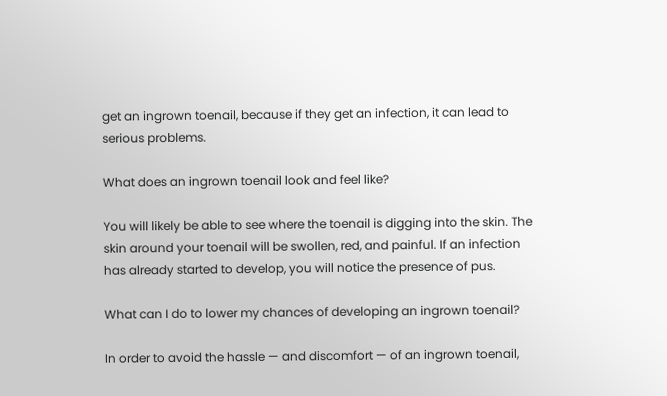get an ingrown toenail, because if they get an infection, it can lead to serious problems.

What does an ingrown toenail look and feel like?

You will likely be able to see where the toenail is digging into the skin. The skin around your toenail will be swollen, red, and painful. If an infection has already started to develop, you will notice the presence of pus.

What can I do to lower my chances of developing an ingrown toenail?

In order to avoid the hassle — and discomfort — of an ingrown toenail,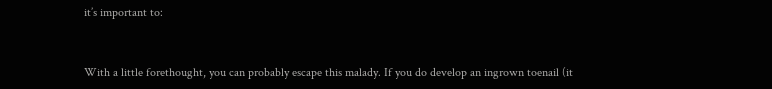it’s important to:


With a little forethought, you can probably escape this malady. If you do develop an ingrown toenail (it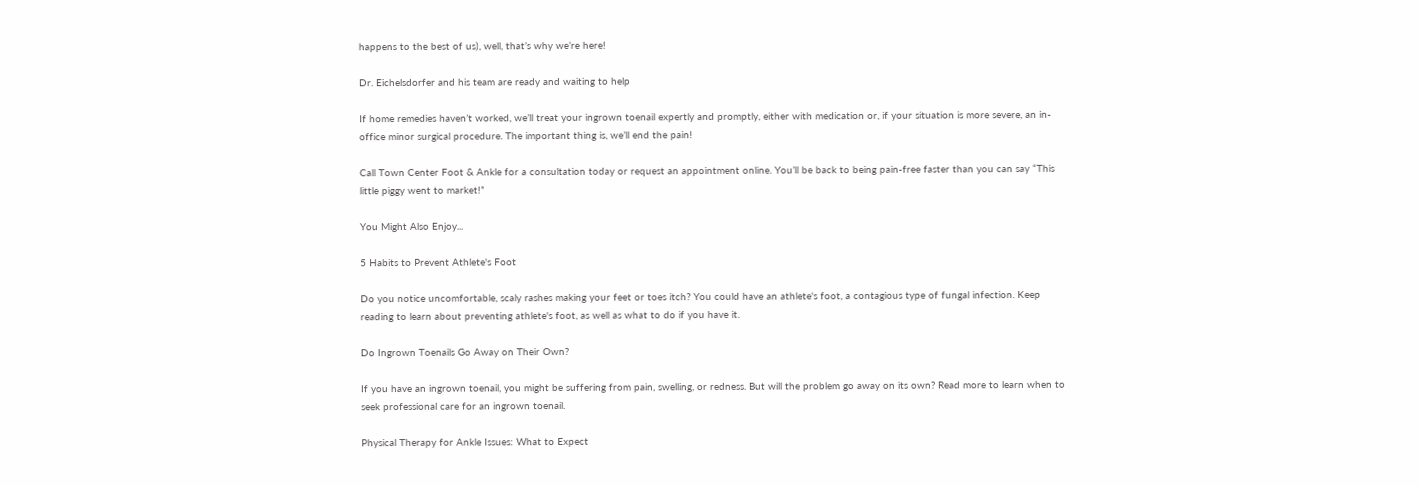happens to the best of us), well, that’s why we’re here!

Dr. Eichelsdorfer and his team are ready and waiting to help

If home remedies haven’t worked, we’ll treat your ingrown toenail expertly and promptly, either with medication or, if your situation is more severe, an in-office minor surgical procedure. The important thing is, we’ll end the pain!

Call Town Center Foot & Ankle for a consultation today or request an appointment online. You’ll be back to being pain-free faster than you can say “This little piggy went to market!”

You Might Also Enjoy...

5 Habits to Prevent Athlete's Foot

Do you notice uncomfortable, scaly rashes making your feet or toes itch? You could have an athlete's foot, a contagious type of fungal infection. Keep reading to learn about preventing athlete's foot, as well as what to do if you have it.

Do Ingrown Toenails Go Away on Their Own?

If you have an ingrown toenail, you might be suffering from pain, swelling, or redness. But will the problem go away on its own? Read more to learn when to seek professional care for an ingrown toenail.

Physical Therapy for Ankle Issues: What to Expect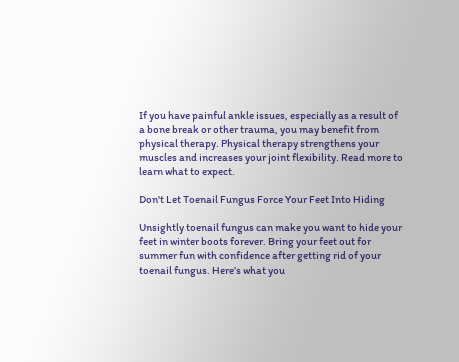If you have painful ankle issues, especially as a result of a bone break or other trauma, you may benefit from physical therapy. Physical therapy strengthens your muscles and increases your joint flexibility. Read more to learn what to expect.

Don't Let Toenail Fungus Force Your Feet Into Hiding

Unsightly toenail fungus can make you want to hide your feet in winter boots forever. Bring your feet out for summer fun with confidence after getting rid of your toenail fungus. Here’s what you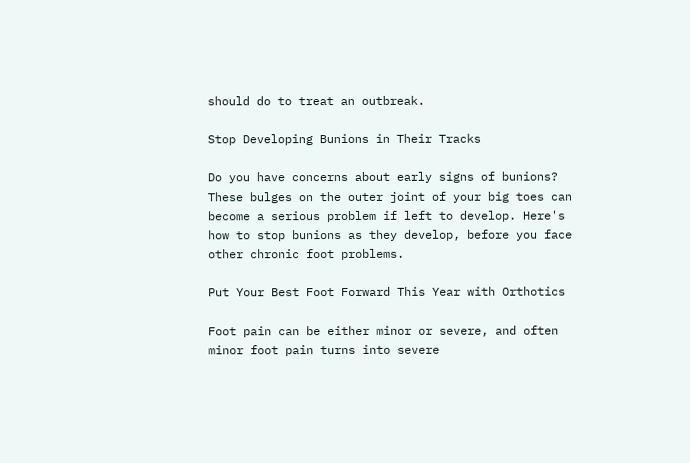should do to treat an outbreak.

Stop Developing Bunions in Their Tracks

Do you have concerns about early signs of bunions? These bulges on the outer joint of your big toes can become a serious problem if left to develop. Here's how to stop bunions as they develop, before you face other chronic foot problems.

Put Your Best Foot Forward This Year with Orthotics

Foot pain can be either minor or severe, and often minor foot pain turns into severe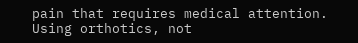pain that requires medical attention. Using orthotics, not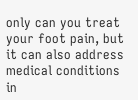only can you treat your foot pain, but it can also address medical conditions in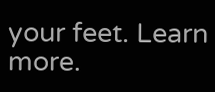your feet. Learn more.